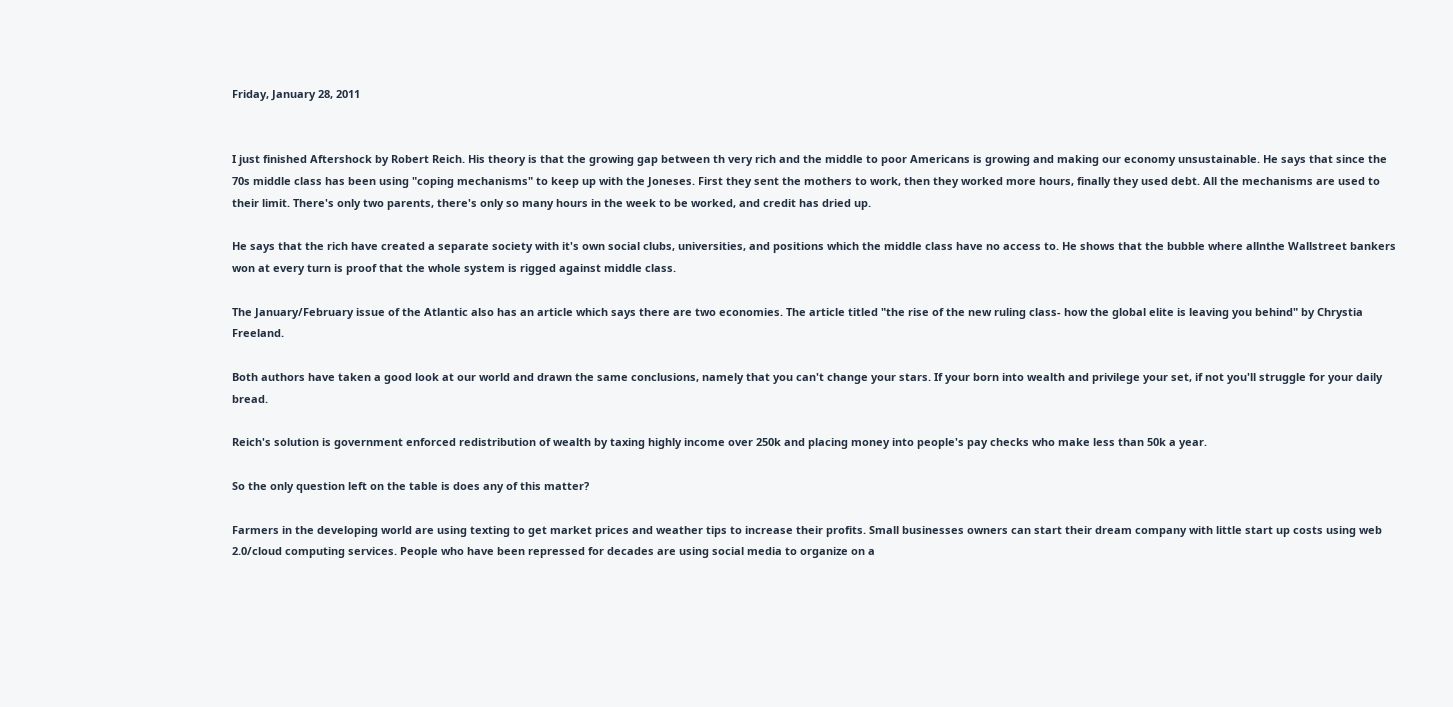Friday, January 28, 2011


I just finished Aftershock by Robert Reich. His theory is that the growing gap between th very rich and the middle to poor Americans is growing and making our economy unsustainable. He says that since the 70s middle class has been using "coping mechanisms" to keep up with the Joneses. First they sent the mothers to work, then they worked more hours, finally they used debt. All the mechanisms are used to their limit. There's only two parents, there's only so many hours in the week to be worked, and credit has dried up.

He says that the rich have created a separate society with it's own social clubs, universities, and positions which the middle class have no access to. He shows that the bubble where allnthe Wallstreet bankers won at every turn is proof that the whole system is rigged against middle class.

The January/February issue of the Atlantic also has an article which says there are two economies. The article titled "the rise of the new ruling class- how the global elite is leaving you behind" by Chrystia Freeland.

Both authors have taken a good look at our world and drawn the same conclusions, namely that you can't change your stars. If your born into wealth and privilege your set, if not you'll struggle for your daily bread.

Reich's solution is government enforced redistribution of wealth by taxing highly income over 250k and placing money into people's pay checks who make less than 50k a year.

So the only question left on the table is does any of this matter?

Farmers in the developing world are using texting to get market prices and weather tips to increase their profits. Small businesses owners can start their dream company with little start up costs using web 2.0/cloud computing services. People who have been repressed for decades are using social media to organize on a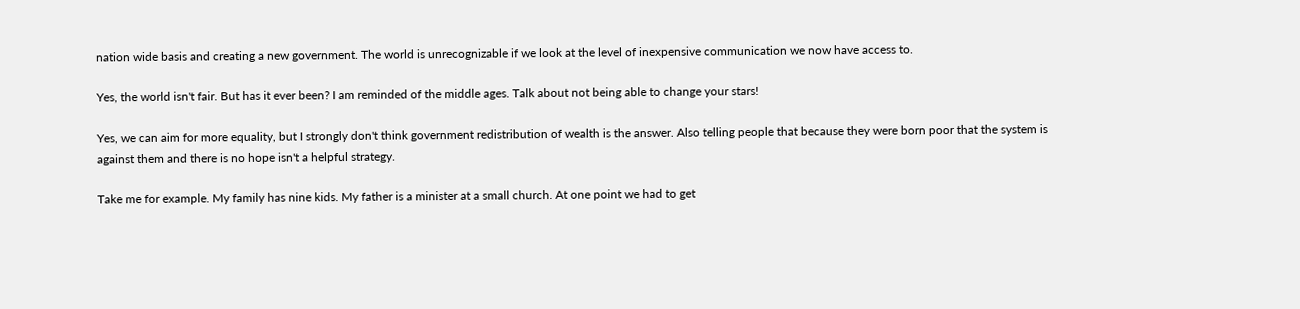nation wide basis and creating a new government. The world is unrecognizable if we look at the level of inexpensive communication we now have access to.

Yes, the world isn't fair. But has it ever been? I am reminded of the middle ages. Talk about not being able to change your stars!

Yes, we can aim for more equality, but I strongly don't think government redistribution of wealth is the answer. Also telling people that because they were born poor that the system is against them and there is no hope isn't a helpful strategy.

Take me for example. My family has nine kids. My father is a minister at a small church. At one point we had to get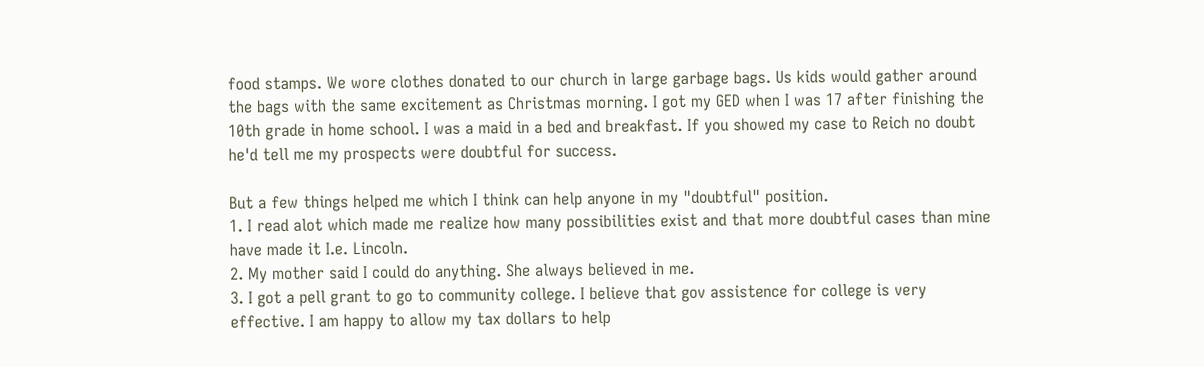food stamps. We wore clothes donated to our church in large garbage bags. Us kids would gather around the bags with the same excitement as Christmas morning. I got my GED when I was 17 after finishing the 10th grade in home school. I was a maid in a bed and breakfast. If you showed my case to Reich no doubt he'd tell me my prospects were doubtful for success.

But a few things helped me which I think can help anyone in my "doubtful" position.
1. I read alot which made me realize how many possibilities exist and that more doubtful cases than mine have made it I.e. Lincoln.
2. My mother said I could do anything. She always believed in me.
3. I got a pell grant to go to community college. I believe that gov assistence for college is very effective. I am happy to allow my tax dollars to help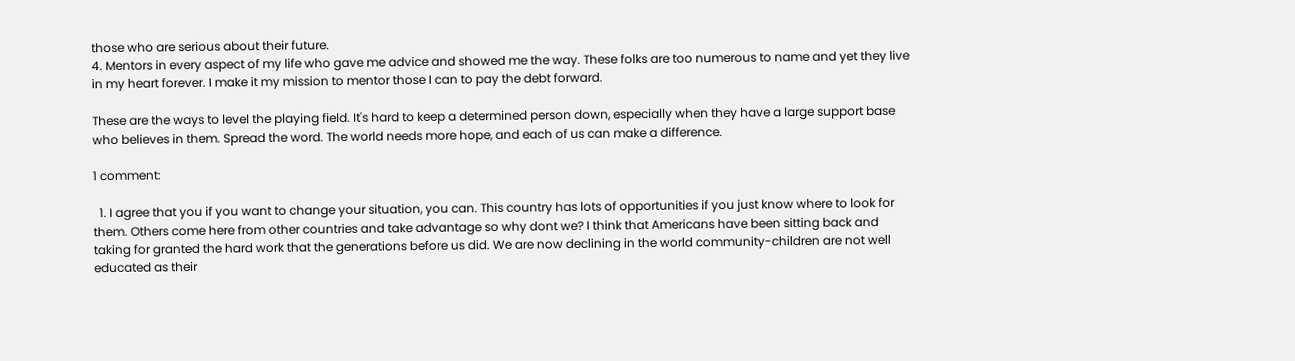those who are serious about their future.
4. Mentors in every aspect of my life who gave me advice and showed me the way. These folks are too numerous to name and yet they live in my heart forever. I make it my mission to mentor those I can to pay the debt forward.

These are the ways to level the playing field. It's hard to keep a determined person down, especially when they have a large support base who believes in them. Spread the word. The world needs more hope, and each of us can make a difference.

1 comment:

  1. I agree that you if you want to change your situation, you can. This country has lots of opportunities if you just know where to look for them. Others come here from other countries and take advantage so why dont we? I think that Americans have been sitting back and taking for granted the hard work that the generations before us did. We are now declining in the world community-children are not well educated as their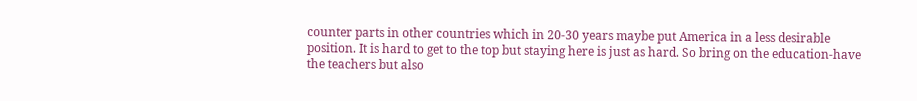counter parts in other countries which in 20-30 years maybe put America in a less desirable position. It is hard to get to the top but staying here is just as hard. So bring on the education-have the teachers but also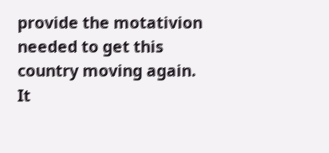provide the motativion needed to get this country moving again. It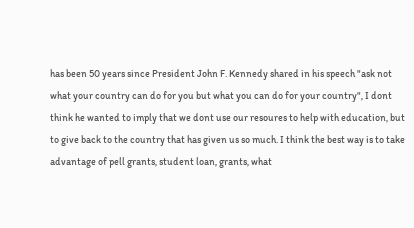has been 50 years since President John F. Kennedy shared in his speech "ask not what your country can do for you but what you can do for your country", I dont think he wanted to imply that we dont use our resoures to help with education, but to give back to the country that has given us so much. I think the best way is to take advantage of pell grants, student loan, grants, what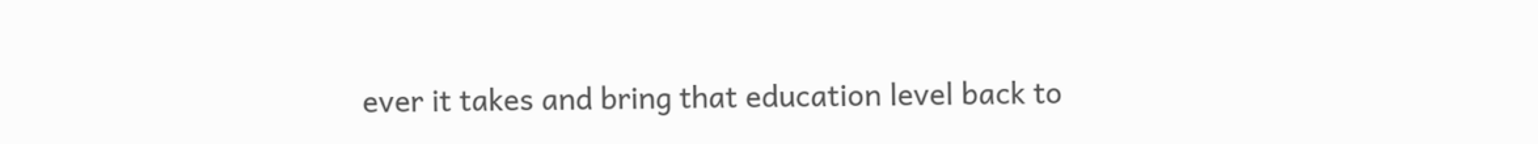ever it takes and bring that education level back to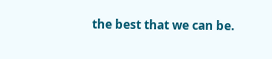the best that we can be.